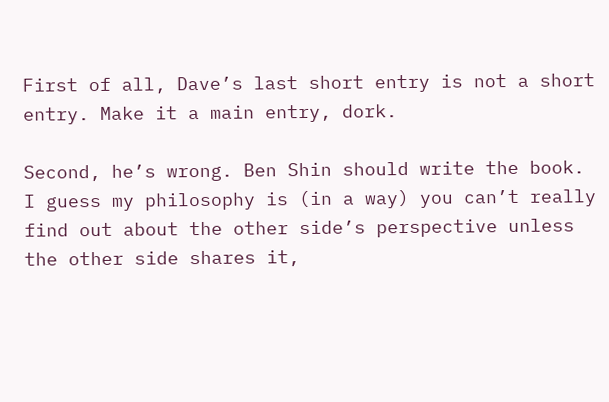First of all, Dave’s last short entry is not a short entry. Make it a main entry, dork.

Second, he’s wrong. Ben Shin should write the book. I guess my philosophy is (in a way) you can’t really find out about the other side’s perspective unless the other side shares it,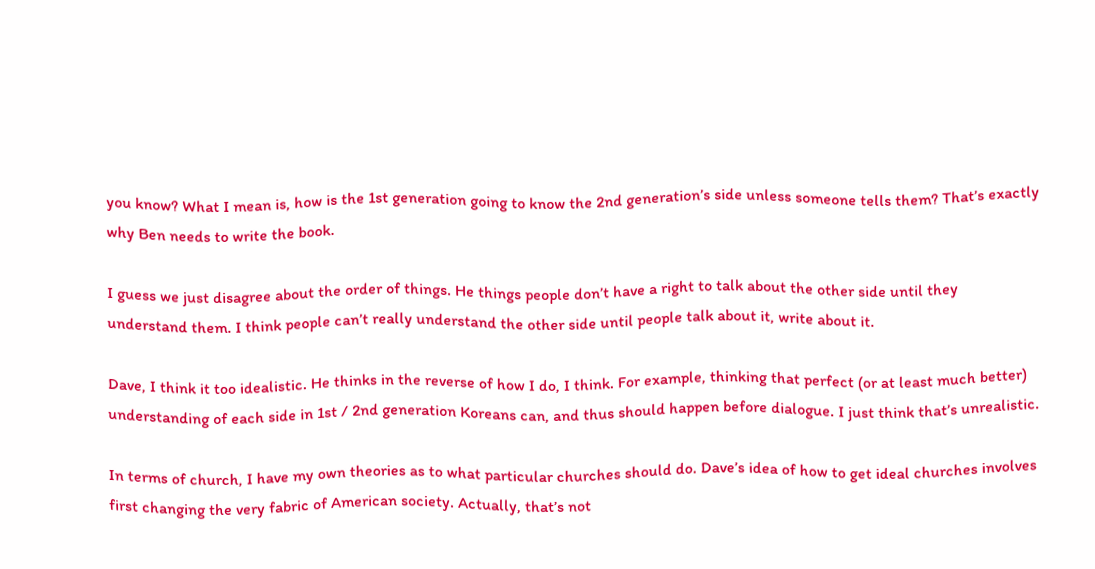you know? What I mean is, how is the 1st generation going to know the 2nd generation’s side unless someone tells them? That’s exactly why Ben needs to write the book.

I guess we just disagree about the order of things. He things people don’t have a right to talk about the other side until they understand them. I think people can’t really understand the other side until people talk about it, write about it.

Dave, I think it too idealistic. He thinks in the reverse of how I do, I think. For example, thinking that perfect (or at least much better) understanding of each side in 1st / 2nd generation Koreans can, and thus should happen before dialogue. I just think that’s unrealistic.

In terms of church, I have my own theories as to what particular churches should do. Dave’s idea of how to get ideal churches involves first changing the very fabric of American society. Actually, that’s not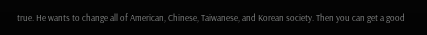true. He wants to change all of American, Chinese, Taiwanese, and Korean society. Then you can get a good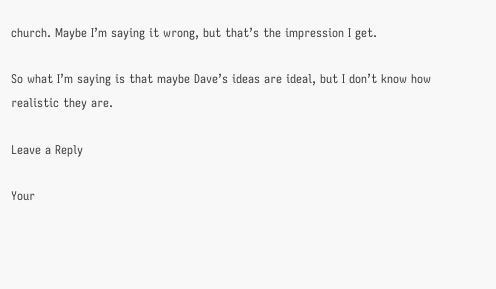church. Maybe I’m saying it wrong, but that’s the impression I get.

So what I’m saying is that maybe Dave’s ideas are ideal, but I don’t know how realistic they are.

Leave a Reply

Your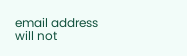email address will not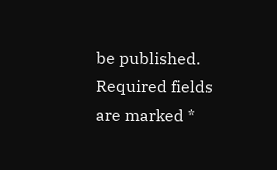be published. Required fields are marked *